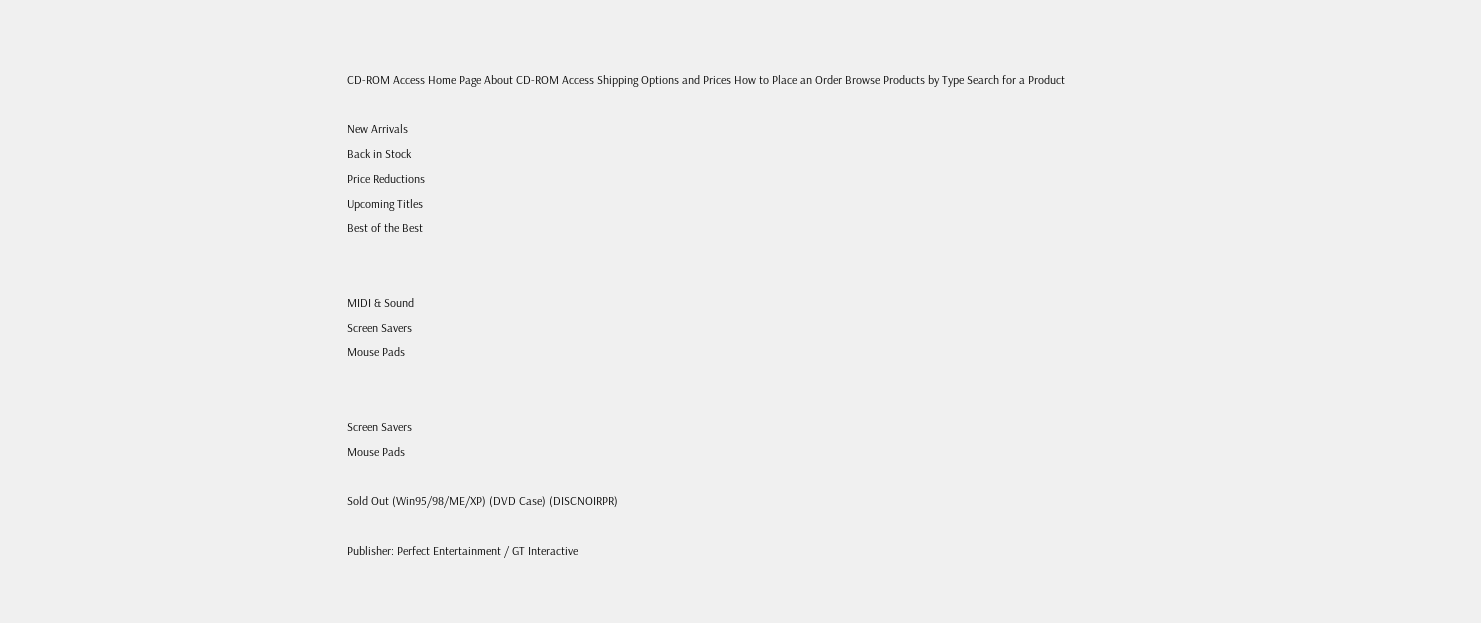CD-ROM Access Home Page About CD-ROM Access Shipping Options and Prices How to Place an Order Browse Products by Type Search for a Product

New Arrivals
Back in Stock
Price Reductions
Upcoming Titles
Best of the Best


MIDI & Sound
Screen Savers
Mouse Pads


Screen Savers
Mouse Pads

Sold Out (Win95/98/ME/XP) (DVD Case) (DISCNOIRPR)

Publisher: Perfect Entertainment / GT Interactive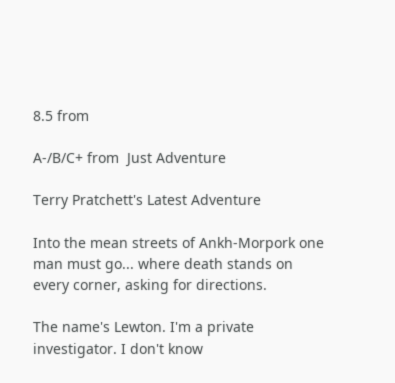8.5 from

A-/B/C+ from  Just Adventure

Terry Pratchett's Latest Adventure

Into the mean streets of Ankh-Morpork one man must go... where death stands on every corner, asking for directions.

The name's Lewton. I'm a private investigator. I don't know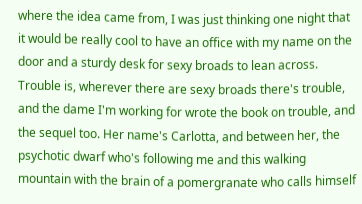where the idea came from, I was just thinking one night that it would be really cool to have an office with my name on the door and a sturdy desk for sexy broads to lean across. Trouble is, wherever there are sexy broads there's trouble, and the dame I'm working for wrote the book on trouble, and the sequel too. Her name's Carlotta, and between her, the psychotic dwarf who's following me and this walking mountain with the brain of a pomergranate who calls himself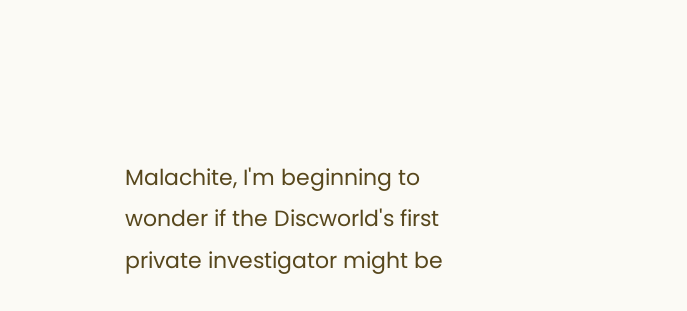Malachite, I'm beginning to wonder if the Discworld's first private investigator might be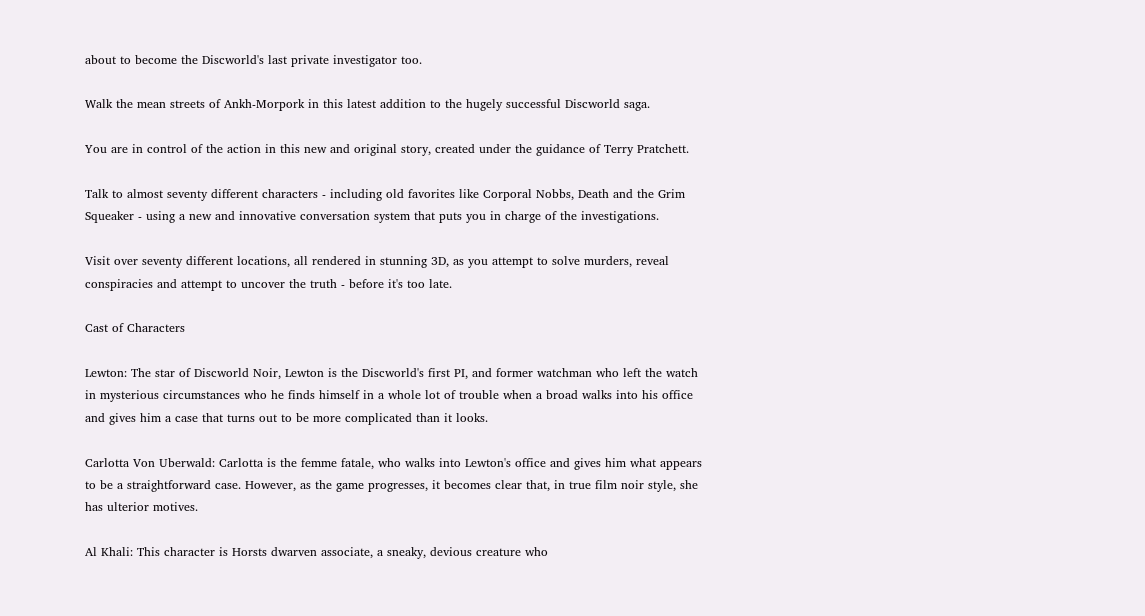about to become the Discworld's last private investigator too.

Walk the mean streets of Ankh-Morpork in this latest addition to the hugely successful Discworld saga.

You are in control of the action in this new and original story, created under the guidance of Terry Pratchett.

Talk to almost seventy different characters - including old favorites like Corporal Nobbs, Death and the Grim Squeaker - using a new and innovative conversation system that puts you in charge of the investigations.

Visit over seventy different locations, all rendered in stunning 3D, as you attempt to solve murders, reveal conspiracies and attempt to uncover the truth - before it's too late.

Cast of Characters

Lewton: The star of Discworld Noir, Lewton is the Discworld's first PI, and former watchman who left the watch in mysterious circumstances who he finds himself in a whole lot of trouble when a broad walks into his office and gives him a case that turns out to be more complicated than it looks.

Carlotta Von Uberwald: Carlotta is the femme fatale, who walks into Lewton's office and gives him what appears to be a straightforward case. However, as the game progresses, it becomes clear that, in true film noir style, she has ulterior motives.

Al Khali: This character is Horsts dwarven associate, a sneaky, devious creature who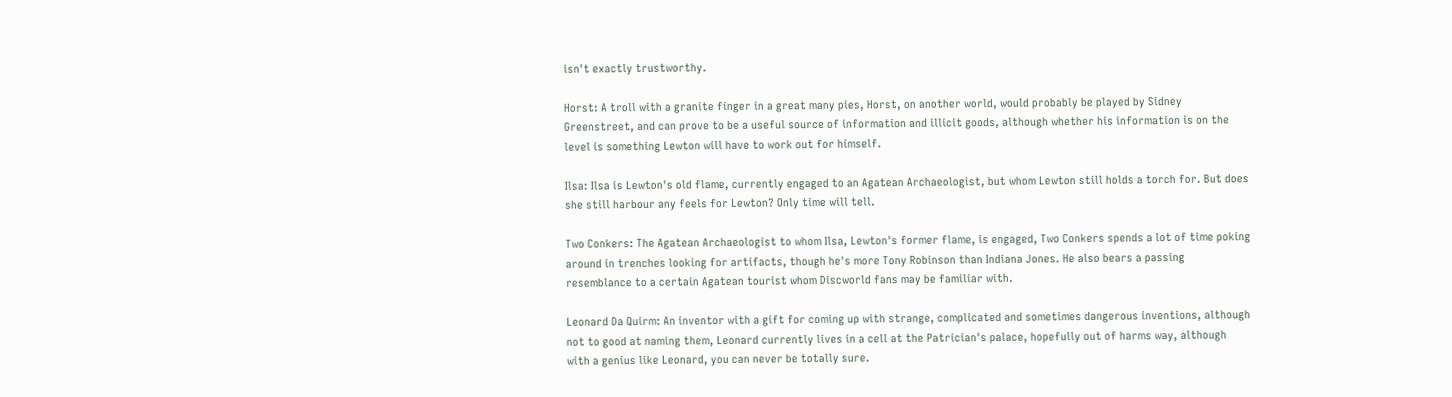isn't exactly trustworthy.

Horst: A troll with a granite finger in a great many pies, Horst, on another world, would probably be played by Sidney Greenstreet, and can prove to be a useful source of information and illicit goods, although whether his information is on the level is something Lewton will have to work out for himself.

Ilsa: Ilsa is Lewton's old flame, currently engaged to an Agatean Archaeologist, but whom Lewton still holds a torch for. But does she still harbour any feels for Lewton? Only time will tell.

Two Conkers: The Agatean Archaeologist to whom Ilsa, Lewton's former flame, is engaged, Two Conkers spends a lot of time poking around in trenches looking for artifacts, though he's more Tony Robinson than Indiana Jones. He also bears a passing resemblance to a certain Agatean tourist whom Discworld fans may be familiar with.

Leonard Da Quirm: An inventor with a gift for coming up with strange, complicated and sometimes dangerous inventions, although not to good at naming them, Leonard currently lives in a cell at the Patrician's palace, hopefully out of harms way, although with a genius like Leonard, you can never be totally sure.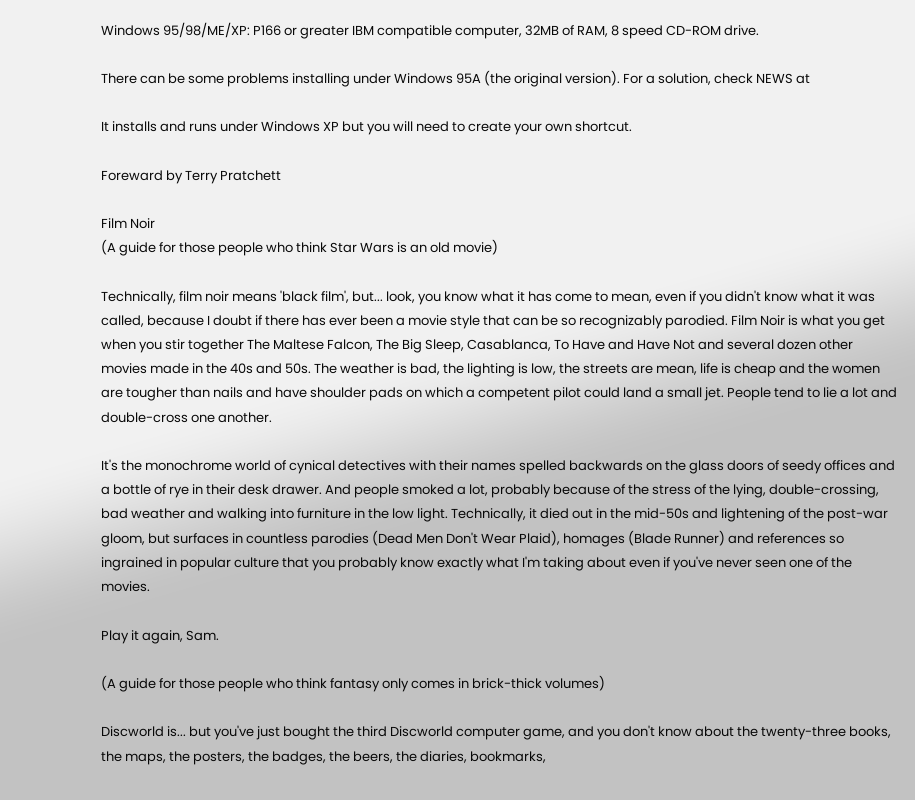Windows 95/98/ME/XP: P166 or greater IBM compatible computer, 32MB of RAM, 8 speed CD-ROM drive.

There can be some problems installing under Windows 95A (the original version). For a solution, check NEWS at

It installs and runs under Windows XP but you will need to create your own shortcut.

Foreward by Terry Pratchett

Film Noir
(A guide for those people who think Star Wars is an old movie)

Technically, film noir means 'black film', but... look, you know what it has come to mean, even if you didn't know what it was called, because I doubt if there has ever been a movie style that can be so recognizably parodied. Film Noir is what you get when you stir together The Maltese Falcon, The Big Sleep, Casablanca, To Have and Have Not and several dozen other movies made in the 40s and 50s. The weather is bad, the lighting is low, the streets are mean, life is cheap and the women are tougher than nails and have shoulder pads on which a competent pilot could land a small jet. People tend to lie a lot and double-cross one another.

It's the monochrome world of cynical detectives with their names spelled backwards on the glass doors of seedy offices and a bottle of rye in their desk drawer. And people smoked a lot, probably because of the stress of the lying, double-crossing, bad weather and walking into furniture in the low light. Technically, it died out in the mid-50s and lightening of the post-war gloom, but surfaces in countless parodies (Dead Men Don't Wear Plaid), homages (Blade Runner) and references so ingrained in popular culture that you probably know exactly what I'm taking about even if you've never seen one of the movies.

Play it again, Sam.

(A guide for those people who think fantasy only comes in brick-thick volumes)

Discworld is... but you've just bought the third Discworld computer game, and you don't know about the twenty-three books, the maps, the posters, the badges, the beers, the diaries, bookmarks,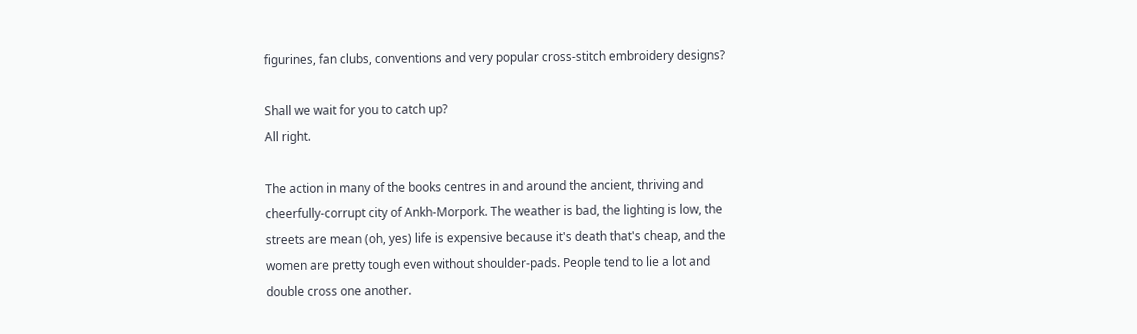figurines, fan clubs, conventions and very popular cross-stitch embroidery designs?

Shall we wait for you to catch up?
All right.

The action in many of the books centres in and around the ancient, thriving and cheerfully-corrupt city of Ankh-Morpork. The weather is bad, the lighting is low, the streets are mean (oh, yes) life is expensive because it's death that's cheap, and the women are pretty tough even without shoulder-pads. People tend to lie a lot and double cross one another.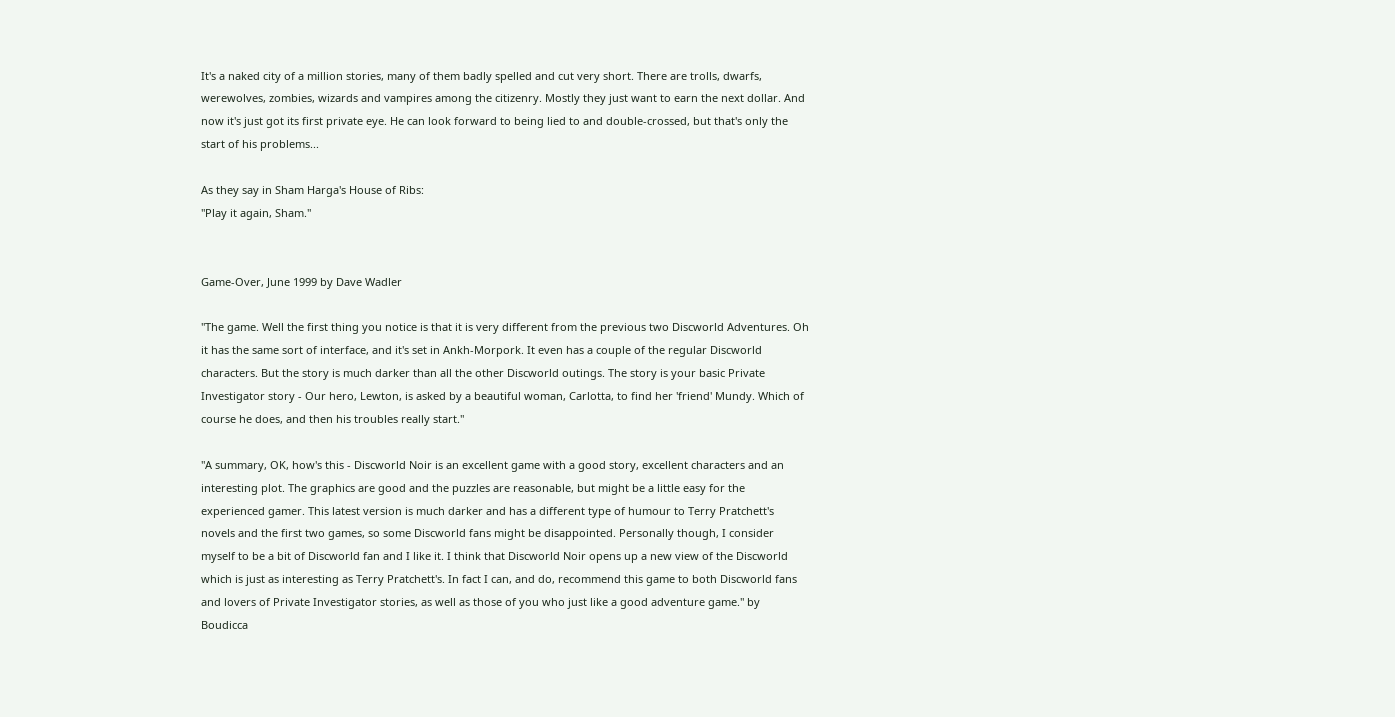It's a naked city of a million stories, many of them badly spelled and cut very short. There are trolls, dwarfs, werewolves, zombies, wizards and vampires among the citizenry. Mostly they just want to earn the next dollar. And now it's just got its first private eye. He can look forward to being lied to and double-crossed, but that's only the start of his problems...

As they say in Sham Harga's House of Ribs:
"Play it again, Sham."


Game-Over, June 1999 by Dave Wadler

"The game. Well the first thing you notice is that it is very different from the previous two Discworld Adventures. Oh it has the same sort of interface, and it's set in Ankh-Morpork. It even has a couple of the regular Discworld characters. But the story is much darker than all the other Discworld outings. The story is your basic Private Investigator story - Our hero, Lewton, is asked by a beautiful woman, Carlotta, to find her 'friend' Mundy. Which of course he does, and then his troubles really start."

"A summary, OK, how's this - Discworld Noir is an excellent game with a good story, excellent characters and an interesting plot. The graphics are good and the puzzles are reasonable, but might be a little easy for the experienced gamer. This latest version is much darker and has a different type of humour to Terry Pratchett's novels and the first two games, so some Discworld fans might be disappointed. Personally though, I consider myself to be a bit of Discworld fan and I like it. I think that Discworld Noir opens up a new view of the Discworld which is just as interesting as Terry Pratchett's. In fact I can, and do, recommend this game to both Discworld fans and lovers of Private Investigator stories, as well as those of you who just like a good adventure game." by Boudicca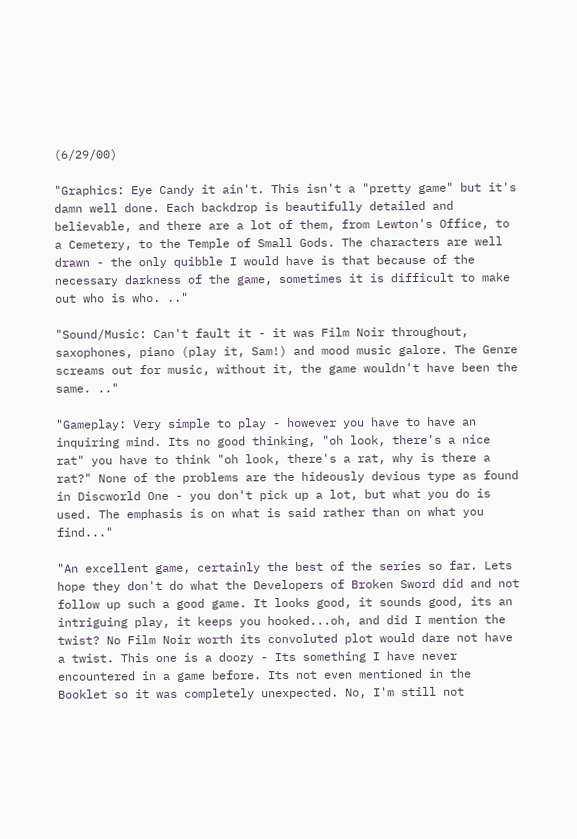(6/29/00)

"Graphics: Eye Candy it ain't. This isn't a "pretty game" but it's damn well done. Each backdrop is beautifully detailed and believable, and there are a lot of them, from Lewton's Office, to a Cemetery, to the Temple of Small Gods. The characters are well drawn - the only quibble I would have is that because of the necessary darkness of the game, sometimes it is difficult to make out who is who. .."

"Sound/Music: Can't fault it - it was Film Noir throughout, saxophones, piano (play it, Sam!) and mood music galore. The Genre screams out for music, without it, the game wouldn't have been the same. .."

"Gameplay: Very simple to play - however you have to have an inquiring mind. Its no good thinking, "oh look, there's a nice rat" you have to think "oh look, there's a rat, why is there a rat?" None of the problems are the hideously devious type as found in Discworld One - you don't pick up a lot, but what you do is used. The emphasis is on what is said rather than on what you find..."

"An excellent game, certainly the best of the series so far. Lets hope they don't do what the Developers of Broken Sword did and not follow up such a good game. It looks good, it sounds good, its an intriguing play, it keeps you hooked...oh, and did I mention the twist? No Film Noir worth its convoluted plot would dare not have a twist. This one is a doozy - Its something I have never encountered in a game before. Its not even mentioned in the Booklet so it was completely unexpected. No, I'm still not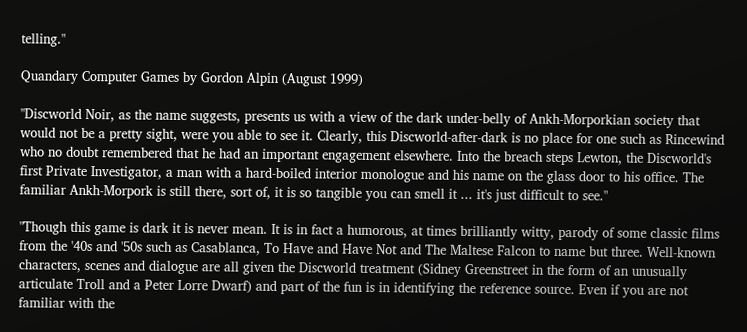telling."

Quandary Computer Games by Gordon Alpin (August 1999)

"Discworld Noir, as the name suggests, presents us with a view of the dark under-belly of Ankh-Morporkian society that would not be a pretty sight, were you able to see it. Clearly, this Discworld-after-dark is no place for one such as Rincewind who no doubt remembered that he had an important engagement elsewhere. Into the breach steps Lewton, the Discworld's first Private Investigator, a man with a hard-boiled interior monologue and his name on the glass door to his office. The familiar Ankh-Morpork is still there, sort of, it is so tangible you can smell it ... it's just difficult to see."

"Though this game is dark it is never mean. It is in fact a humorous, at times brilliantly witty, parody of some classic films from the '40s and '50s such as Casablanca, To Have and Have Not and The Maltese Falcon to name but three. Well-known characters, scenes and dialogue are all given the Discworld treatment (Sidney Greenstreet in the form of an unusually articulate Troll and a Peter Lorre Dwarf) and part of the fun is in identifying the reference source. Even if you are not familiar with the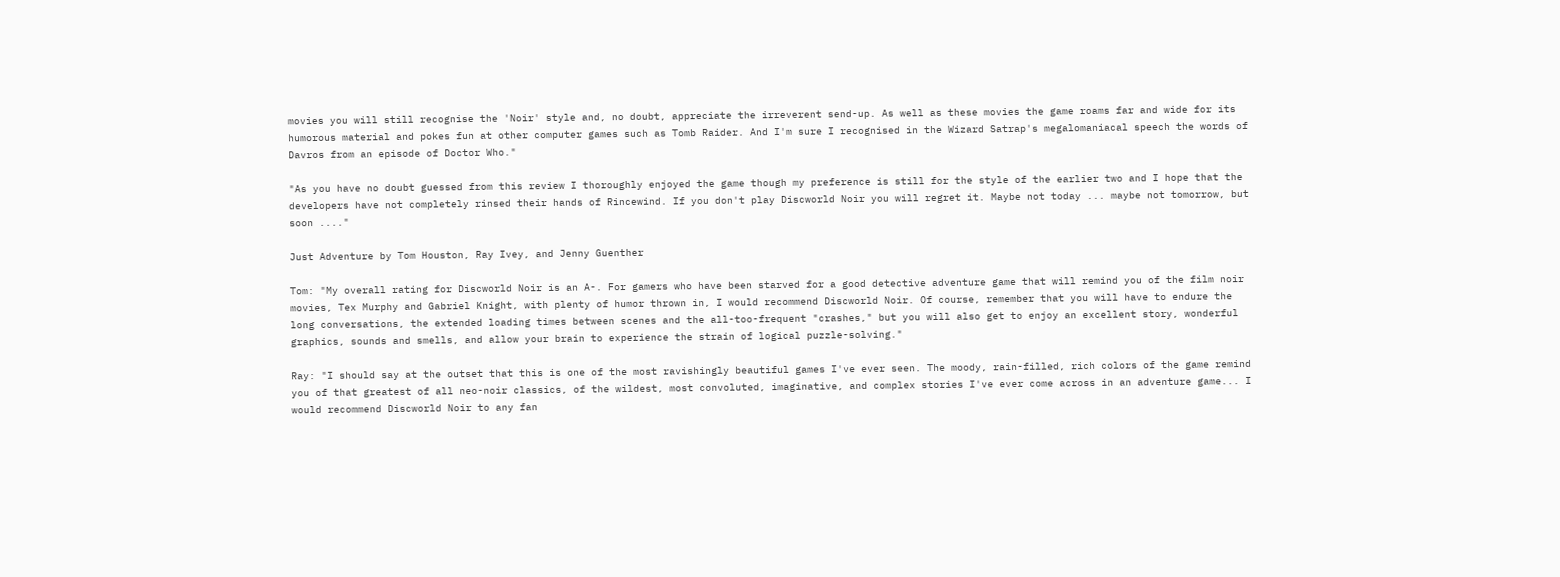movies you will still recognise the 'Noir' style and, no doubt, appreciate the irreverent send-up. As well as these movies the game roams far and wide for its humorous material and pokes fun at other computer games such as Tomb Raider. And I'm sure I recognised in the Wizard Satrap's megalomaniacal speech the words of Davros from an episode of Doctor Who."

"As you have no doubt guessed from this review I thoroughly enjoyed the game though my preference is still for the style of the earlier two and I hope that the developers have not completely rinsed their hands of Rincewind. If you don't play Discworld Noir you will regret it. Maybe not today ... maybe not tomorrow, but soon ...."

Just Adventure by Tom Houston, Ray Ivey, and Jenny Guenther

Tom: "My overall rating for Discworld Noir is an A-. For gamers who have been starved for a good detective adventure game that will remind you of the film noir movies, Tex Murphy and Gabriel Knight, with plenty of humor thrown in, I would recommend Discworld Noir. Of course, remember that you will have to endure the long conversations, the extended loading times between scenes and the all-too-frequent "crashes," but you will also get to enjoy an excellent story, wonderful graphics, sounds and smells, and allow your brain to experience the strain of logical puzzle-solving."

Ray: "I should say at the outset that this is one of the most ravishingly beautiful games I've ever seen. The moody, rain-filled, rich colors of the game remind you of that greatest of all neo-noir classics, of the wildest, most convoluted, imaginative, and complex stories I've ever come across in an adventure game... I would recommend Discworld Noir to any fan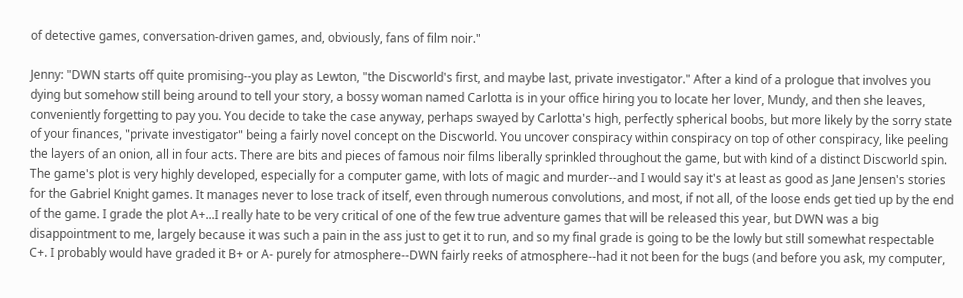of detective games, conversation-driven games, and, obviously, fans of film noir."

Jenny: "DWN starts off quite promising--you play as Lewton, "the Discworld's first, and maybe last, private investigator." After a kind of a prologue that involves you dying but somehow still being around to tell your story, a bossy woman named Carlotta is in your office hiring you to locate her lover, Mundy, and then she leaves, conveniently forgetting to pay you. You decide to take the case anyway, perhaps swayed by Carlotta's high, perfectly spherical boobs, but more likely by the sorry state of your finances, "private investigator" being a fairly novel concept on the Discworld. You uncover conspiracy within conspiracy on top of other conspiracy, like peeling the layers of an onion, all in four acts. There are bits and pieces of famous noir films liberally sprinkled throughout the game, but with kind of a distinct Discworld spin. The game's plot is very highly developed, especially for a computer game, with lots of magic and murder--and I would say it's at least as good as Jane Jensen's stories for the Gabriel Knight games. It manages never to lose track of itself, even through numerous convolutions, and most, if not all, of the loose ends get tied up by the end of the game. I grade the plot A+...I really hate to be very critical of one of the few true adventure games that will be released this year, but DWN was a big disappointment to me, largely because it was such a pain in the ass just to get it to run, and so my final grade is going to be the lowly but still somewhat respectable C+. I probably would have graded it B+ or A- purely for atmosphere--DWN fairly reeks of atmosphere--had it not been for the bugs (and before you ask, my computer,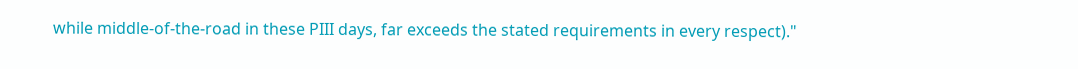while middle-of-the-road in these PIII days, far exceeds the stated requirements in every respect)."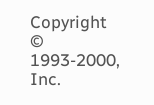Copyright © 1993-2000, Inc.